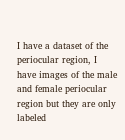I have a dataset of the periocular region, I have images of the male and female periocular region but they are only labeled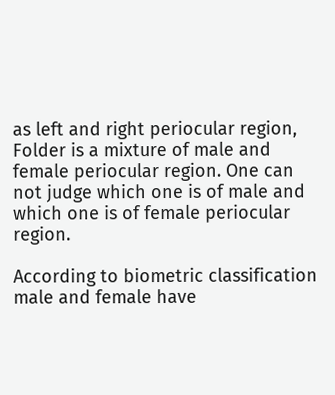as left and right periocular region, Folder is a mixture of male and female periocular region. One can not judge which one is of male and which one is of female periocular region.

According to biometric classification male and female have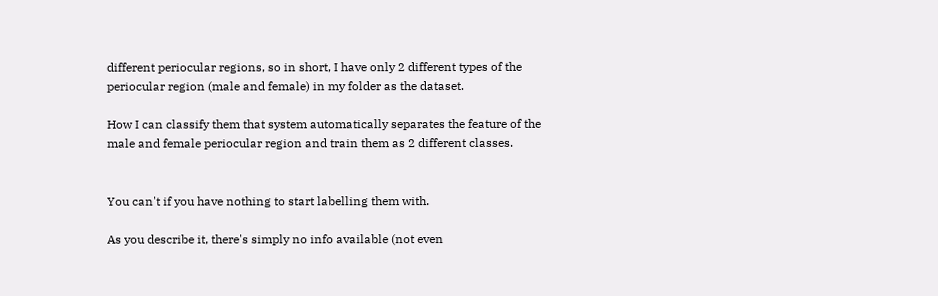different periocular regions, so in short, I have only 2 different types of the periocular region (male and female) in my folder as the dataset.

How I can classify them that system automatically separates the feature of the male and female periocular region and train them as 2 different classes.


You can't if you have nothing to start labelling them with.

As you describe it, there's simply no info available (not even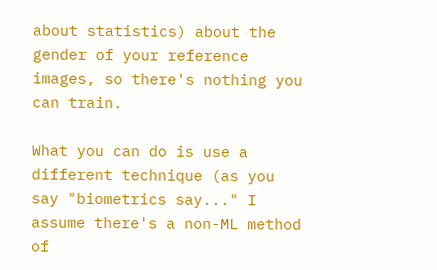about statistics) about the gender of your reference images, so there's nothing you can train.

What you can do is use a different technique (as you say "biometrics say..." I assume there's a non-ML method of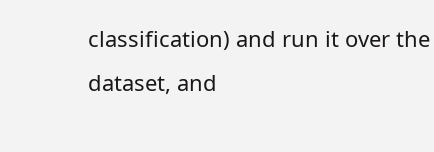classification) and run it over the dataset, and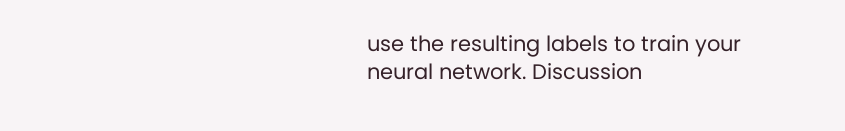use the resulting labels to train your neural network. Discussion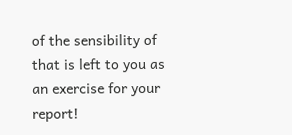of the sensibility of that is left to you as an exercise for your report!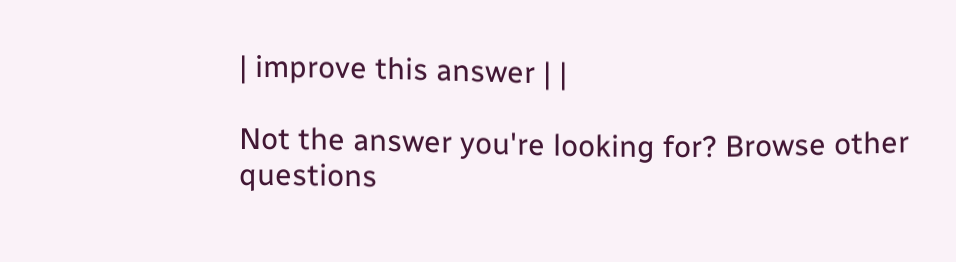| improve this answer | |

Not the answer you're looking for? Browse other questions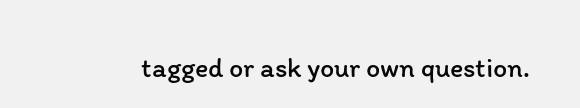tagged or ask your own question.